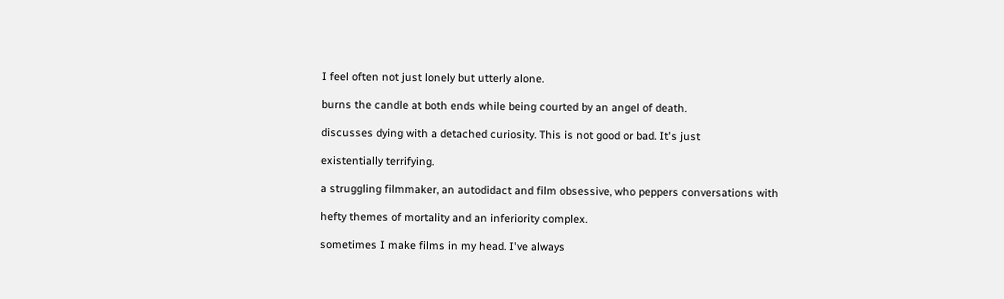I feel often not just lonely but utterly alone.

burns the candle at both ends while being courted by an angel of death.

discusses dying with a detached curiosity. This is not good or bad. It's just

existentially terrifying.

a struggling filmmaker, an autodidact and film obsessive, who peppers conversations with

hefty themes of mortality and an inferiority complex.

sometimes I make films in my head. I've always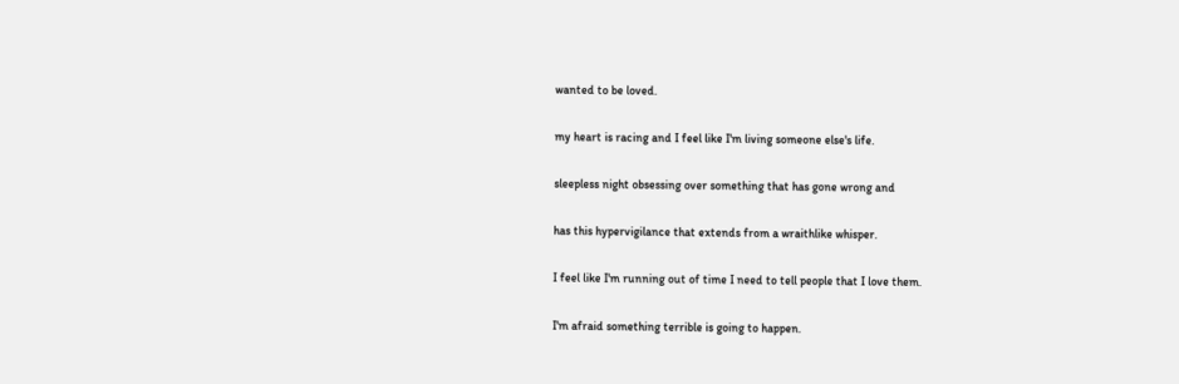wanted to be loved.

my heart is racing and I feel like I'm living someone else's life.

sleepless night obsessing over something that has gone wrong and

has this hypervigilance that extends from a wraithlike whisper.

I feel like I'm running out of time I need to tell people that I love them.

I'm afraid something terrible is going to happen.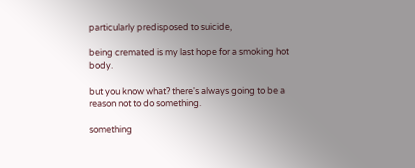particularly predisposed to suicide,

being cremated is my last hope for a smoking hot body.

but you know what? there's always going to be a reason not to do something.

something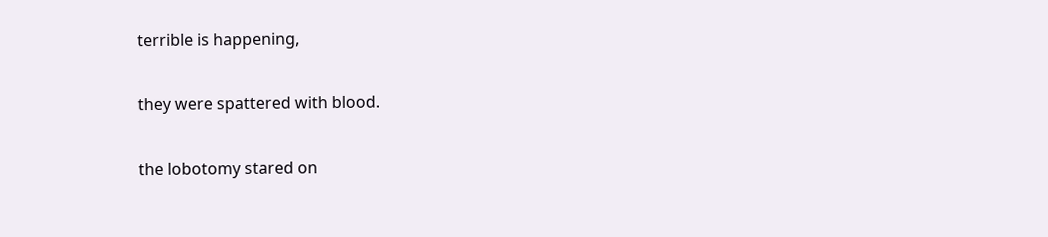terrible is happening,

they were spattered with blood.

the lobotomy stared on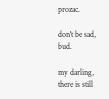prozac.

don't be sad, bud.

my darling, there is still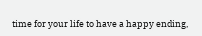time for your life to have a happy ending,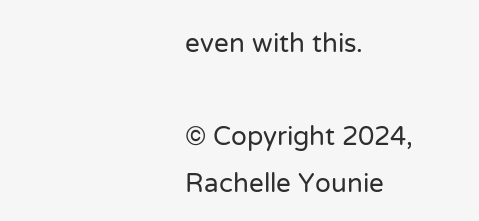even with this.

© Copyright 2024, Rachelle Younie